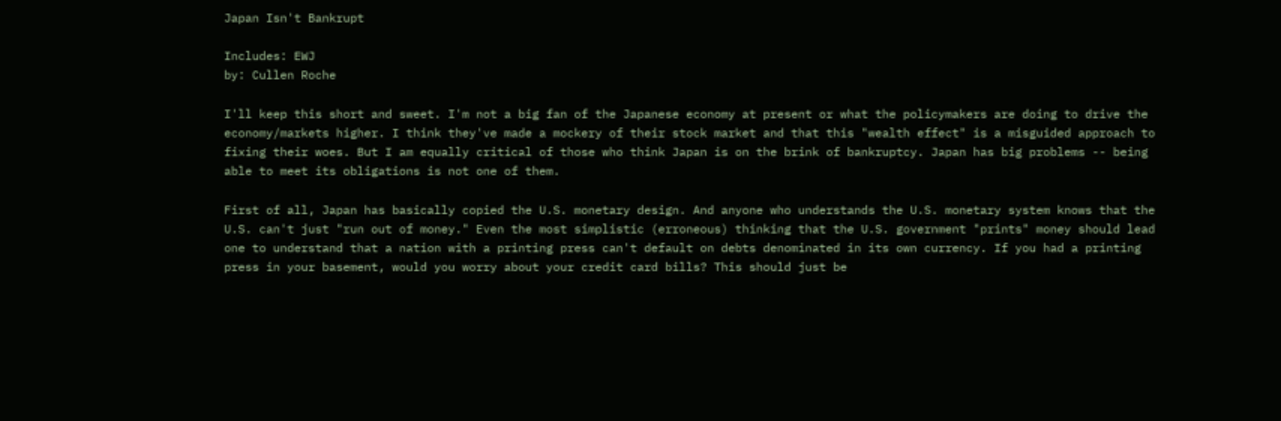Japan Isn't Bankrupt

Includes: EWJ
by: Cullen Roche

I'll keep this short and sweet. I'm not a big fan of the Japanese economy at present or what the policymakers are doing to drive the economy/markets higher. I think they've made a mockery of their stock market and that this "wealth effect" is a misguided approach to fixing their woes. But I am equally critical of those who think Japan is on the brink of bankruptcy. Japan has big problems -- being able to meet its obligations is not one of them.

First of all, Japan has basically copied the U.S. monetary design. And anyone who understands the U.S. monetary system knows that the U.S. can't just "run out of money." Even the most simplistic (erroneous) thinking that the U.S. government "prints" money should lead one to understand that a nation with a printing press can't default on debts denominated in its own currency. If you had a printing press in your basement, would you worry about your credit card bills? This should just be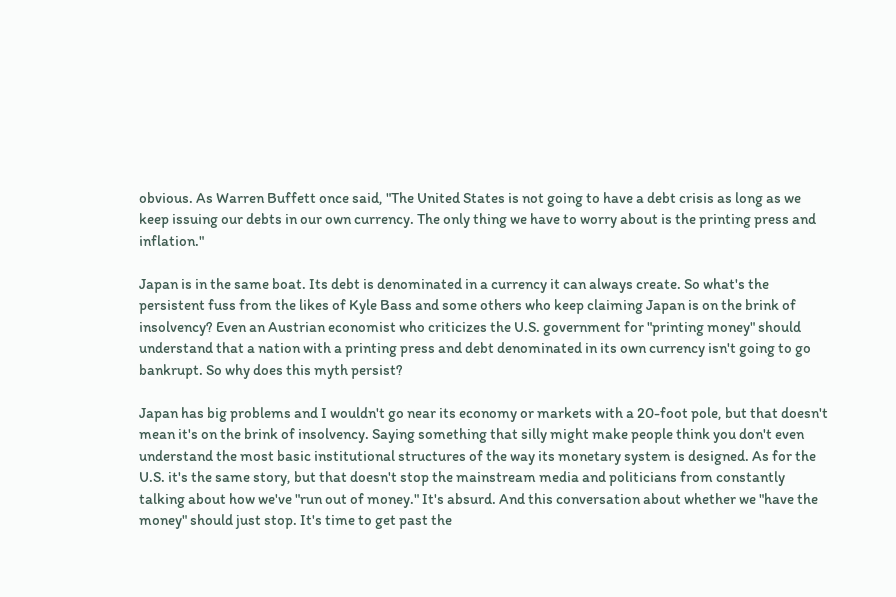obvious. As Warren Buffett once said, "The United States is not going to have a debt crisis as long as we keep issuing our debts in our own currency. The only thing we have to worry about is the printing press and inflation."

Japan is in the same boat. Its debt is denominated in a currency it can always create. So what's the persistent fuss from the likes of Kyle Bass and some others who keep claiming Japan is on the brink of insolvency? Even an Austrian economist who criticizes the U.S. government for "printing money" should understand that a nation with a printing press and debt denominated in its own currency isn't going to go bankrupt. So why does this myth persist?

Japan has big problems and I wouldn't go near its economy or markets with a 20-foot pole, but that doesn't mean it's on the brink of insolvency. Saying something that silly might make people think you don't even understand the most basic institutional structures of the way its monetary system is designed. As for the U.S. it's the same story, but that doesn't stop the mainstream media and politicians from constantly talking about how we've "run out of money." It's absurd. And this conversation about whether we "have the money" should just stop. It's time to get past the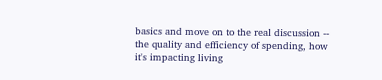basics and move on to the real discussion -- the quality and efficiency of spending, how it's impacting living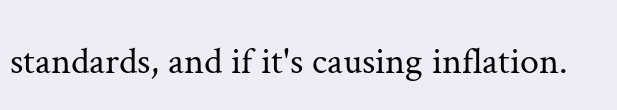standards, and if it's causing inflation.